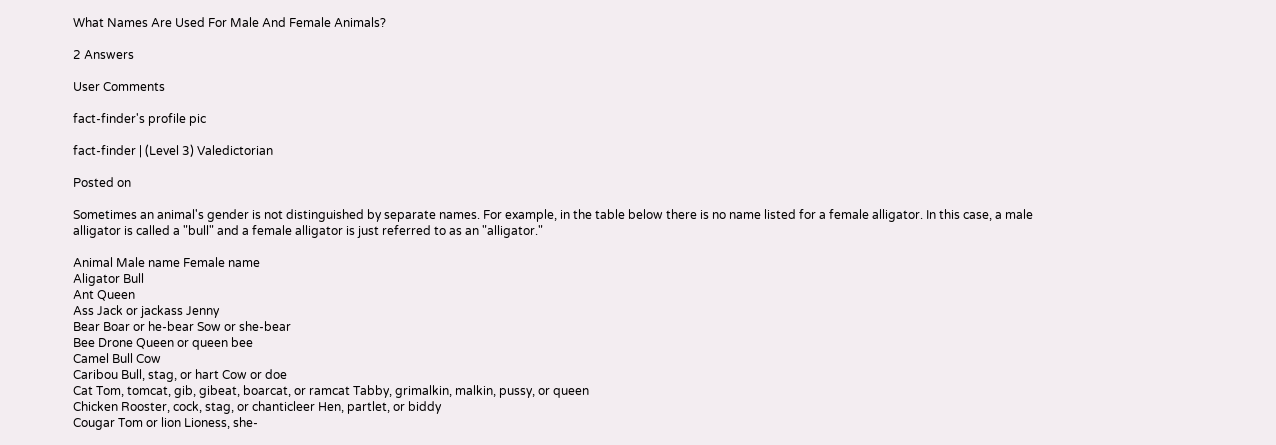What Names Are Used For Male And Female Animals?

2 Answers

User Comments

fact-finder's profile pic

fact-finder | (Level 3) Valedictorian

Posted on

Sometimes an animal's gender is not distinguished by separate names. For example, in the table below there is no name listed for a female alligator. In this case, a male alligator is called a "bull" and a female alligator is just referred to as an "alligator."

Animal Male name Female name
Aligator Bull
Ant Queen
Ass Jack or jackass Jenny
Bear Boar or he-bear Sow or she-bear
Bee Drone Queen or queen bee
Camel Bull Cow
Caribou Bull, stag, or hart Cow or doe
Cat Tom, tomcat, gib, gibeat, boarcat, or ramcat Tabby, grimalkin, malkin, pussy, or queen
Chicken Rooster, cock, stag, or chanticleer Hen, partlet, or biddy
Cougar Tom or lion Lioness, she-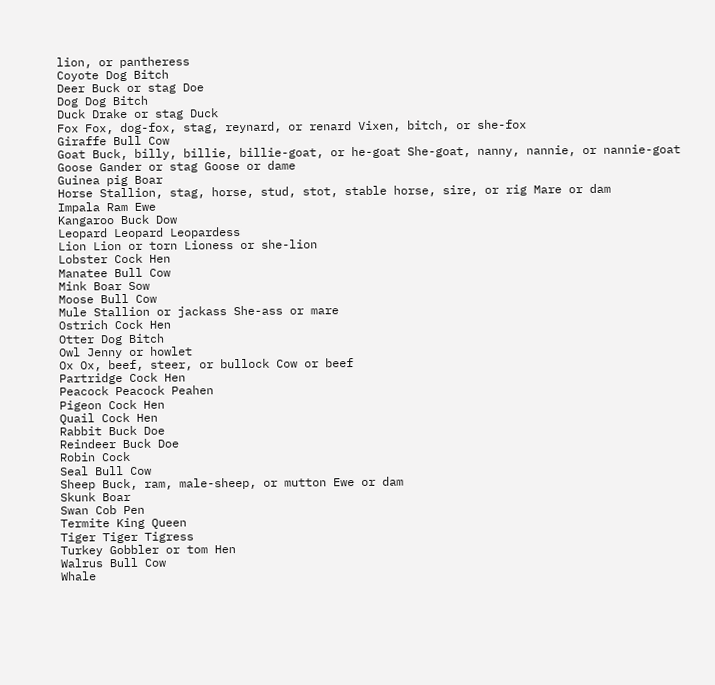lion, or pantheress
Coyote Dog Bitch
Deer Buck or stag Doe
Dog Dog Bitch
Duck Drake or stag Duck
Fox Fox, dog-fox, stag, reynard, or renard Vixen, bitch, or she-fox
Giraffe Bull Cow
Goat Buck, billy, billie, billie-goat, or he-goat She-goat, nanny, nannie, or nannie-goat
Goose Gander or stag Goose or dame
Guinea pig Boar
Horse Stallion, stag, horse, stud, stot, stable horse, sire, or rig Mare or dam
Impala Ram Ewe
Kangaroo Buck Dow
Leopard Leopard Leopardess
Lion Lion or torn Lioness or she-lion
Lobster Cock Hen
Manatee Bull Cow
Mink Boar Sow
Moose Bull Cow
Mule Stallion or jackass She-ass or mare
Ostrich Cock Hen
Otter Dog Bitch
Owl Jenny or howlet
Ox Ox, beef, steer, or bullock Cow or beef
Partridge Cock Hen
Peacock Peacock Peahen
Pigeon Cock Hen
Quail Cock Hen
Rabbit Buck Doe
Reindeer Buck Doe
Robin Cock
Seal Bull Cow
Sheep Buck, ram, male-sheep, or mutton Ewe or dam
Skunk Boar
Swan Cob Pen
Termite King Queen
Tiger Tiger Tigress
Turkey Gobbler or tom Hen
Walrus Bull Cow
Whale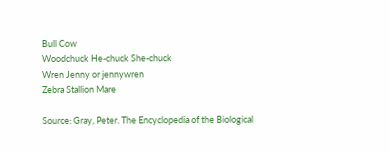Bull Cow
Woodchuck He-chuck She-chuck
Wren Jenny or jennywren
Zebra Stallion Mare

Source: Gray, Peter. The Encyclopedia of the Biological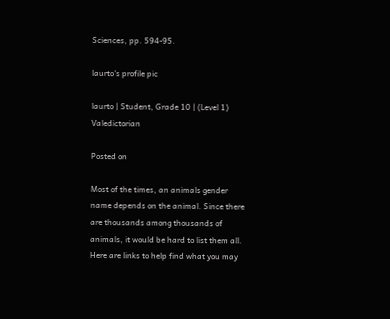Sciences, pp. 594-95.

laurto's profile pic

laurto | Student, Grade 10 | (Level 1) Valedictorian

Posted on

Most of the times, an animals gender name depends on the animal. Since there are thousands among thousands of animals, it would be hard to list them all. Here are links to help find what you may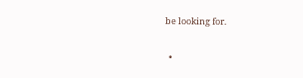be looking for.

  •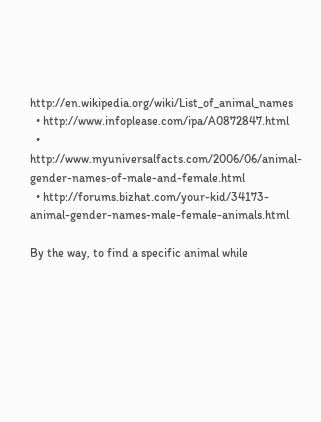http://en.wikipedia.org/wiki/List_of_animal_names
  • http://www.infoplease.com/ipa/A0872847.html
  • http://www.myuniversalfacts.com/2006/06/animal-gender-names-of-male-and-female.html
  • http://forums.bizhat.com/your-kid/34173-animal-gender-names-male-female-animals.html

By the way, to find a specific animal while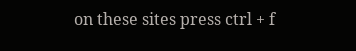on these sites press ctrl + f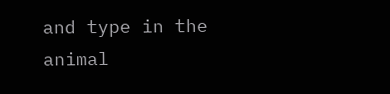and type in the animal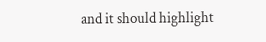and it should highlight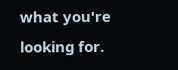what you're looking for.